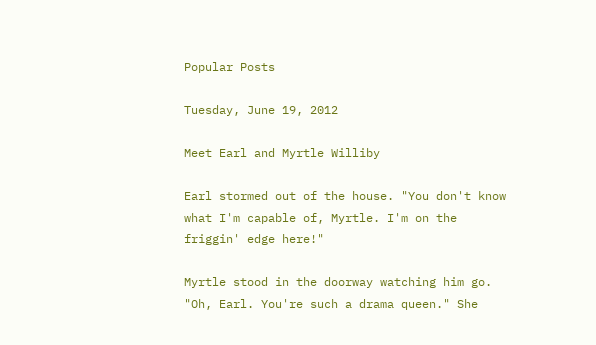Popular Posts

Tuesday, June 19, 2012

Meet Earl and Myrtle Williby

Earl stormed out of the house. "You don't know what I'm capable of, Myrtle. I'm on the friggin' edge here!"

Myrtle stood in the doorway watching him go. "Oh, Earl. You're such a drama queen." She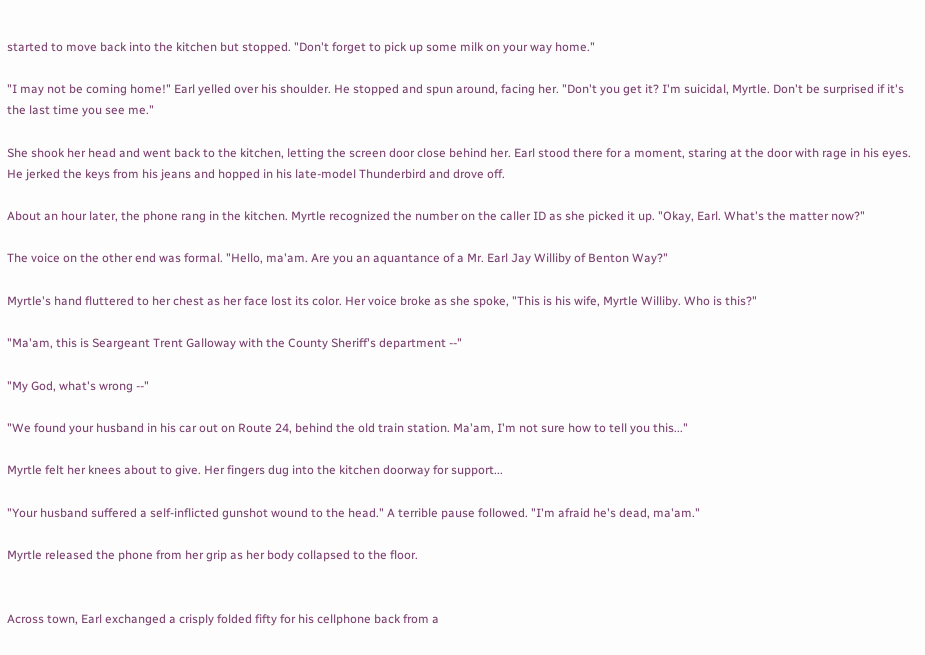started to move back into the kitchen but stopped. "Don't forget to pick up some milk on your way home."

"I may not be coming home!" Earl yelled over his shoulder. He stopped and spun around, facing her. "Don't you get it? I'm suicidal, Myrtle. Don't be surprised if it's the last time you see me."

She shook her head and went back to the kitchen, letting the screen door close behind her. Earl stood there for a moment, staring at the door with rage in his eyes. He jerked the keys from his jeans and hopped in his late-model Thunderbird and drove off.

About an hour later, the phone rang in the kitchen. Myrtle recognized the number on the caller ID as she picked it up. "Okay, Earl. What's the matter now?"

The voice on the other end was formal. "Hello, ma'am. Are you an aquantance of a Mr. Earl Jay Williby of Benton Way?"

Myrtle's hand fluttered to her chest as her face lost its color. Her voice broke as she spoke, "This is his wife, Myrtle Williby. Who is this?"

"Ma'am, this is Seargeant Trent Galloway with the County Sheriff's department --"

"My God, what's wrong --"

"We found your husband in his car out on Route 24, behind the old train station. Ma'am, I'm not sure how to tell you this..."

Myrtle felt her knees about to give. Her fingers dug into the kitchen doorway for support...

"Your husband suffered a self-inflicted gunshot wound to the head." A terrible pause followed. "I'm afraid he's dead, ma'am."

Myrtle released the phone from her grip as her body collapsed to the floor.


Across town, Earl exchanged a crisply folded fifty for his cellphone back from a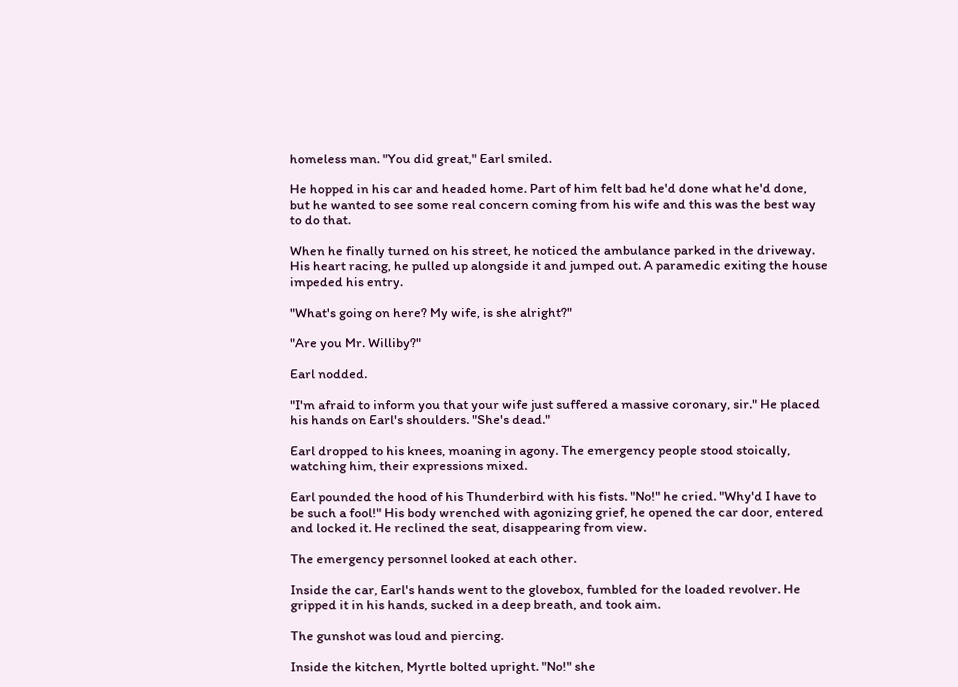homeless man. "You did great," Earl smiled.

He hopped in his car and headed home. Part of him felt bad he'd done what he'd done, but he wanted to see some real concern coming from his wife and this was the best way to do that.

When he finally turned on his street, he noticed the ambulance parked in the driveway. His heart racing, he pulled up alongside it and jumped out. A paramedic exiting the house impeded his entry.

"What's going on here? My wife, is she alright?"

"Are you Mr. Williby?"

Earl nodded.

"I'm afraid to inform you that your wife just suffered a massive coronary, sir." He placed his hands on Earl's shoulders. "She's dead."

Earl dropped to his knees, moaning in agony. The emergency people stood stoically, watching him, their expressions mixed.

Earl pounded the hood of his Thunderbird with his fists. "No!" he cried. "Why'd I have to be such a fool!" His body wrenched with agonizing grief, he opened the car door, entered and locked it. He reclined the seat, disappearing from view.

The emergency personnel looked at each other.

Inside the car, Earl's hands went to the glovebox, fumbled for the loaded revolver. He gripped it in his hands, sucked in a deep breath, and took aim.

The gunshot was loud and piercing.

Inside the kitchen, Myrtle bolted upright. "No!" she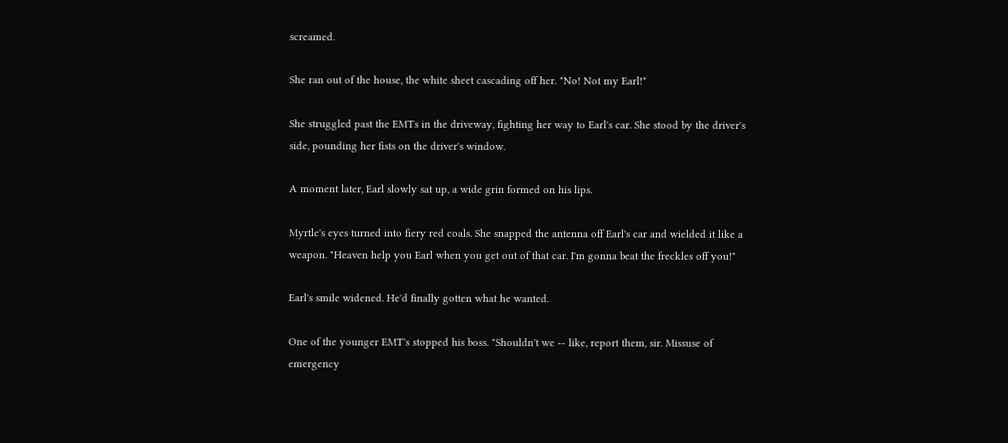screamed.

She ran out of the house, the white sheet cascading off her. "No! Not my Earl!"

She struggled past the EMTs in the driveway, fighting her way to Earl's car. She stood by the driver's side, pounding her fists on the driver's window.

A moment later, Earl slowly sat up, a wide grin formed on his lips.

Myrtle's eyes turned into fiery red coals. She snapped the antenna off Earl's car and wielded it like a weapon. "Heaven help you Earl when you get out of that car. I'm gonna beat the freckles off you!"

Earl's smile widened. He'd finally gotten what he wanted.

One of the younger EMT's stopped his boss. "Shouldn't we -- like, report them, sir. Missuse of emergency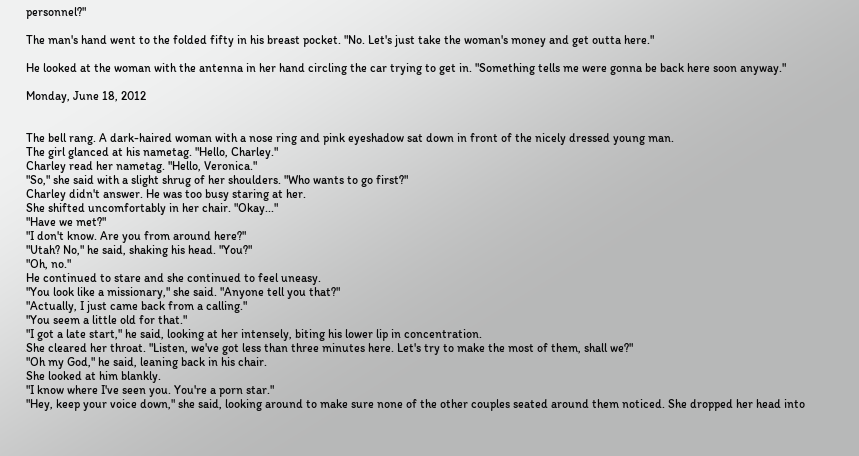personnel?"

The man's hand went to the folded fifty in his breast pocket. "No. Let's just take the woman's money and get outta here."

He looked at the woman with the antenna in her hand circling the car trying to get in. "Something tells me were gonna be back here soon anyway."

Monday, June 18, 2012


The bell rang. A dark-haired woman with a nose ring and pink eyeshadow sat down in front of the nicely dressed young man.
The girl glanced at his nametag. "Hello, Charley."
Charley read her nametag. "Hello, Veronica."
"So," she said with a slight shrug of her shoulders. "Who wants to go first?"
Charley didn't answer. He was too busy staring at her.
She shifted uncomfortably in her chair. "Okay..."
"Have we met?"
"I don't know. Are you from around here?"
"Utah? No," he said, shaking his head. "You?"
"Oh, no."
He continued to stare and she continued to feel uneasy.
"You look like a missionary," she said. "Anyone tell you that?"
"Actually, I just came back from a calling."
"You seem a little old for that."
"I got a late start," he said, looking at her intensely, biting his lower lip in concentration.
She cleared her throat. "Listen, we've got less than three minutes here. Let's try to make the most of them, shall we?"
"Oh my God," he said, leaning back in his chair.
She looked at him blankly.
"I know where I've seen you. You're a porn star."
"Hey, keep your voice down," she said, looking around to make sure none of the other couples seated around them noticed. She dropped her head into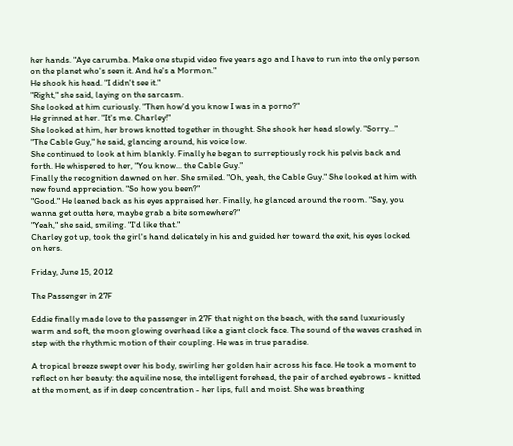her hands. "Aye carumba. Make one stupid video five years ago and I have to run into the only person on the planet who's seen it. And he's a Mormon."
He shook his head. "I didn't see it."
"Right," she said, laying on the sarcasm.
She looked at him curiously. "Then how'd you know I was in a porno?"
He grinned at her. "It's me. Charley!"
She looked at him, her brows knotted together in thought. She shook her head slowly. "Sorry..."
"The Cable Guy," he said, glancing around, his voice low.
She continued to look at him blankly. Finally he began to surreptiously rock his pelvis back and forth. He whispered to her, "You know... the Cable Guy."
Finally the recognition dawned on her. She smiled. "Oh, yeah, the Cable Guy." She looked at him with new found appreciation. "So how you been?"
"Good." He leaned back as his eyes appraised her. Finally, he glanced around the room. "Say, you wanna get outta here, maybe grab a bite somewhere?"
"Yeah," she said, smiling. "I'd like that."
Charley got up, took the girl's hand delicately in his and guided her toward the exit, his eyes locked on hers.

Friday, June 15, 2012

The Passenger in 27F

Eddie finally made love to the passenger in 27F that night on the beach, with the sand luxuriously warm and soft, the moon glowing overhead like a giant clock face. The sound of the waves crashed in step with the rhythmic motion of their coupling. He was in true paradise.

A tropical breeze swept over his body, swirling her golden hair across his face. He took a moment to reflect on her beauty: the aquiline nose, the intelligent forehead, the pair of arched eyebrows - knitted at the moment, as if in deep concentration - her lips, full and moist. She was breathing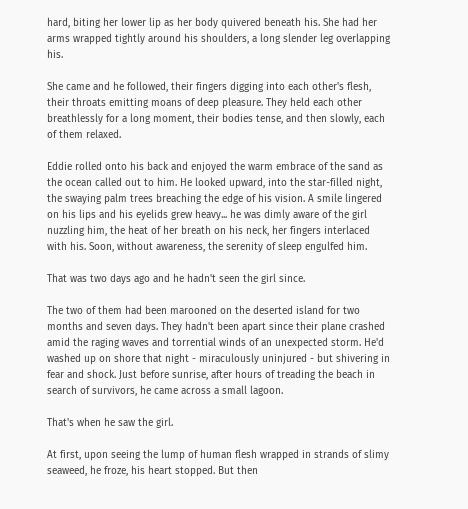hard, biting her lower lip as her body quivered beneath his. She had her arms wrapped tightly around his shoulders, a long slender leg overlapping his.

She came and he followed, their fingers digging into each other's flesh, their throats emitting moans of deep pleasure. They held each other breathlessly for a long moment, their bodies tense, and then slowly, each of them relaxed.

Eddie rolled onto his back and enjoyed the warm embrace of the sand as the ocean called out to him. He looked upward, into the star-filled night, the swaying palm trees breaching the edge of his vision. A smile lingered on his lips and his eyelids grew heavy... he was dimly aware of the girl nuzzling him, the heat of her breath on his neck, her fingers interlaced with his. Soon, without awareness, the serenity of sleep engulfed him.

That was two days ago and he hadn't seen the girl since.

The two of them had been marooned on the deserted island for two months and seven days. They hadn't been apart since their plane crashed amid the raging waves and torrential winds of an unexpected storm. He'd washed up on shore that night - miraculously uninjured - but shivering in fear and shock. Just before sunrise, after hours of treading the beach in search of survivors, he came across a small lagoon.

That's when he saw the girl.

At first, upon seeing the lump of human flesh wrapped in strands of slimy seaweed, he froze, his heart stopped. But then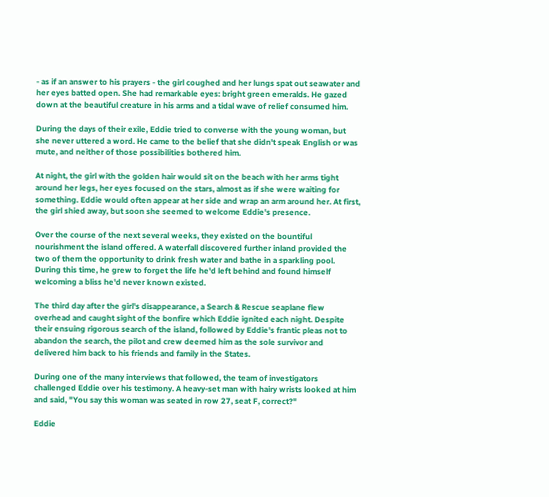- as if an answer to his prayers - the girl coughed and her lungs spat out seawater and her eyes batted open. She had remarkable eyes: bright green emeralds. He gazed down at the beautiful creature in his arms and a tidal wave of relief consumed him.

During the days of their exile, Eddie tried to converse with the young woman, but she never uttered a word. He came to the belief that she didn't speak English or was mute, and neither of those possibilities bothered him.

At night, the girl with the golden hair would sit on the beach with her arms tight around her legs, her eyes focused on the stars, almost as if she were waiting for something. Eddie would often appear at her side and wrap an arm around her. At first, the girl shied away, but soon she seemed to welcome Eddie's presence.

Over the course of the next several weeks, they existed on the bountiful nourishment the island offered. A waterfall discovered further inland provided the two of them the opportunity to drink fresh water and bathe in a sparkling pool. During this time, he grew to forget the life he'd left behind and found himself welcoming a bliss he'd never known existed.

The third day after the girl's disappearance, a Search & Rescue seaplane flew overhead and caught sight of the bonfire which Eddie ignited each night. Despite their ensuing rigorous search of the island, followed by Eddie's frantic pleas not to abandon the search, the pilot and crew deemed him as the sole survivor and delivered him back to his friends and family in the States.

During one of the many interviews that followed, the team of investigators challenged Eddie over his testimony. A heavy-set man with hairy wrists looked at him and said, "You say this woman was seated in row 27, seat F, correct?"

Eddie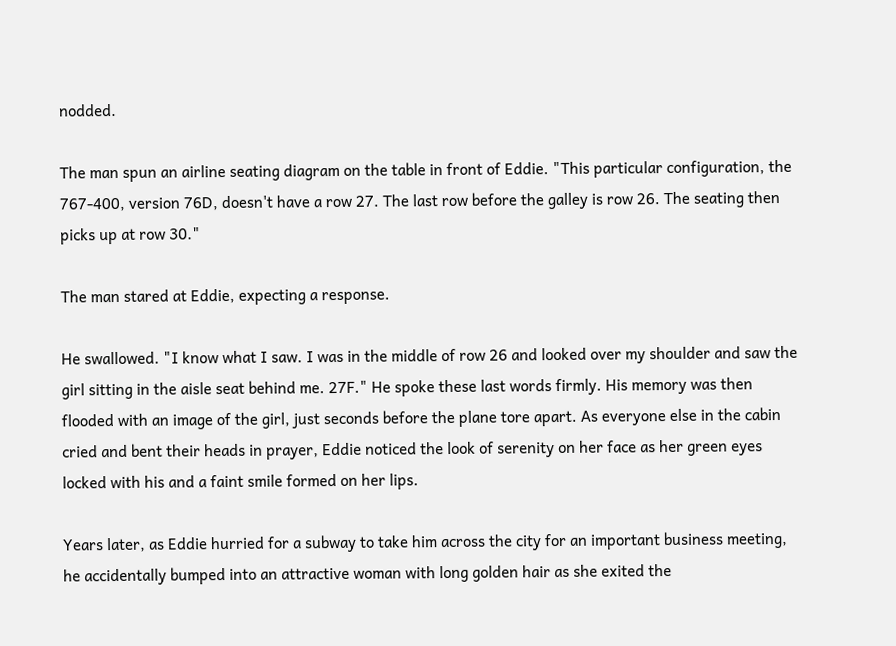nodded.

The man spun an airline seating diagram on the table in front of Eddie. "This particular configuration, the 767-400, version 76D, doesn't have a row 27. The last row before the galley is row 26. The seating then picks up at row 30."

The man stared at Eddie, expecting a response.

He swallowed. "I know what I saw. I was in the middle of row 26 and looked over my shoulder and saw the girl sitting in the aisle seat behind me. 27F." He spoke these last words firmly. His memory was then flooded with an image of the girl, just seconds before the plane tore apart. As everyone else in the cabin cried and bent their heads in prayer, Eddie noticed the look of serenity on her face as her green eyes locked with his and a faint smile formed on her lips.

Years later, as Eddie hurried for a subway to take him across the city for an important business meeting, he accidentally bumped into an attractive woman with long golden hair as she exited the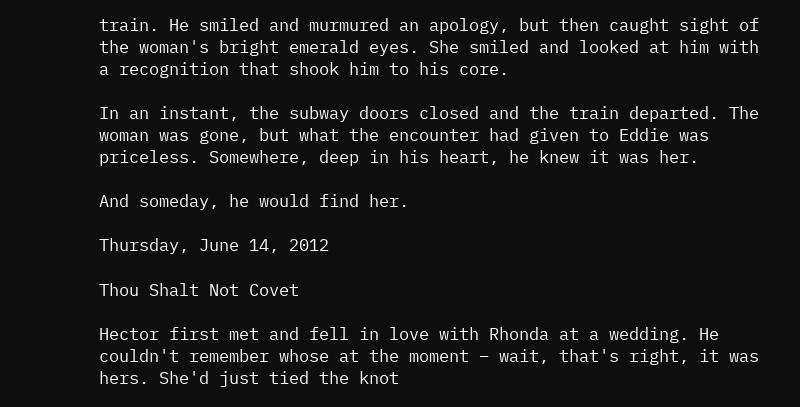train. He smiled and murmured an apology, but then caught sight of the woman's bright emerald eyes. She smiled and looked at him with a recognition that shook him to his core.

In an instant, the subway doors closed and the train departed. The woman was gone, but what the encounter had given to Eddie was priceless. Somewhere, deep in his heart, he knew it was her.

And someday, he would find her.

Thursday, June 14, 2012

Thou Shalt Not Covet

Hector first met and fell in love with Rhonda at a wedding. He couldn't remember whose at the moment – wait, that's right, it was hers. She'd just tied the knot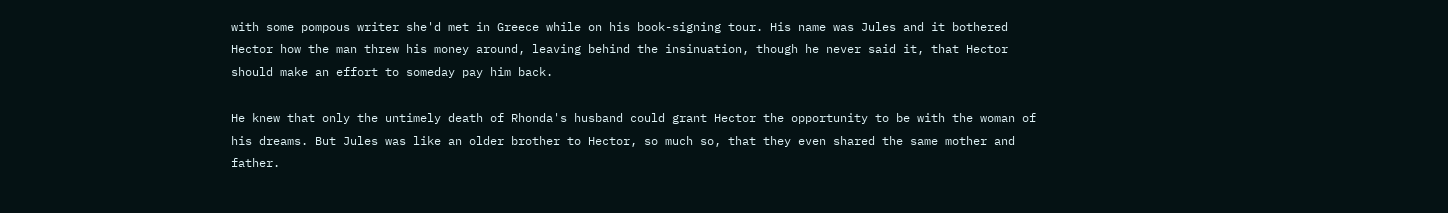with some pompous writer she'd met in Greece while on his book-signing tour. His name was Jules and it bothered Hector how the man threw his money around, leaving behind the insinuation, though he never said it, that Hector should make an effort to someday pay him back.

He knew that only the untimely death of Rhonda's husband could grant Hector the opportunity to be with the woman of his dreams. But Jules was like an older brother to Hector, so much so, that they even shared the same mother and father.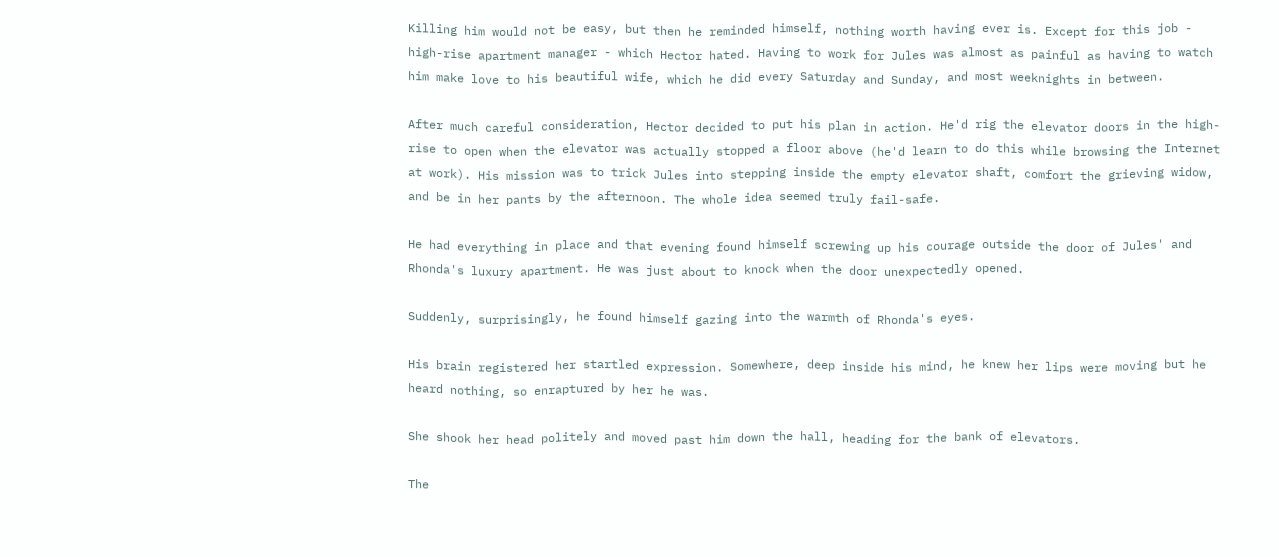Killing him would not be easy, but then he reminded himself, nothing worth having ever is. Except for this job - high-rise apartment manager - which Hector hated. Having to work for Jules was almost as painful as having to watch him make love to his beautiful wife, which he did every Saturday and Sunday, and most weeknights in between.

After much careful consideration, Hector decided to put his plan in action. He'd rig the elevator doors in the high-rise to open when the elevator was actually stopped a floor above (he'd learn to do this while browsing the Internet at work). His mission was to trick Jules into stepping inside the empty elevator shaft, comfort the grieving widow, and be in her pants by the afternoon. The whole idea seemed truly fail-safe.

He had everything in place and that evening found himself screwing up his courage outside the door of Jules' and Rhonda's luxury apartment. He was just about to knock when the door unexpectedly opened.

Suddenly, surprisingly, he found himself gazing into the warmth of Rhonda's eyes.

His brain registered her startled expression. Somewhere, deep inside his mind, he knew her lips were moving but he heard nothing, so enraptured by her he was.

She shook her head politely and moved past him down the hall, heading for the bank of elevators.

The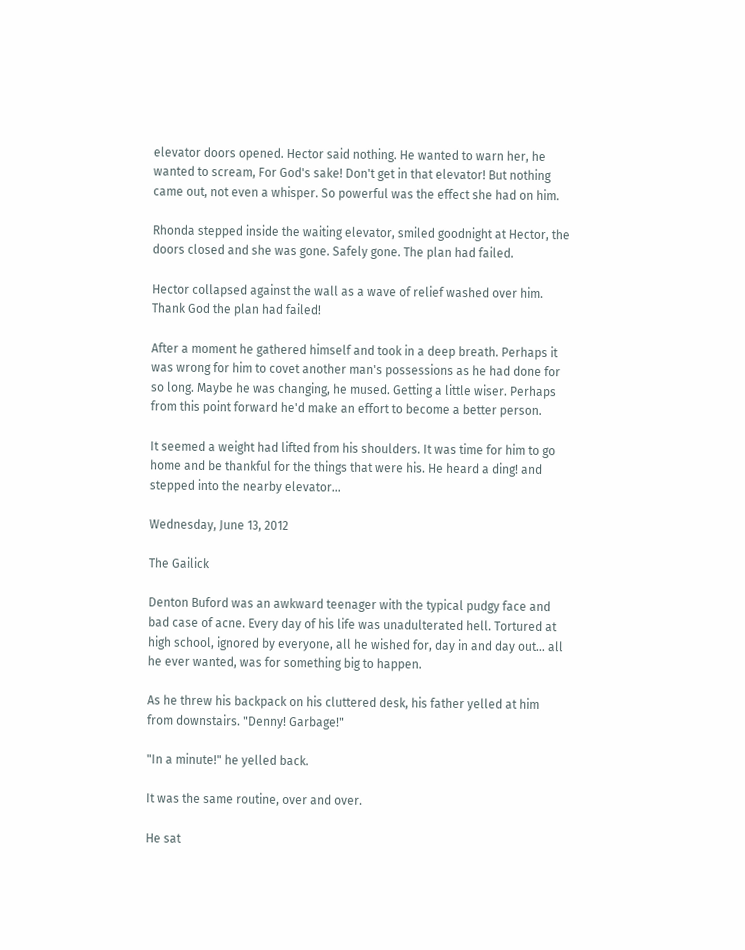elevator doors opened. Hector said nothing. He wanted to warn her, he wanted to scream, For God's sake! Don't get in that elevator! But nothing came out, not even a whisper. So powerful was the effect she had on him.

Rhonda stepped inside the waiting elevator, smiled goodnight at Hector, the doors closed and she was gone. Safely gone. The plan had failed.

Hector collapsed against the wall as a wave of relief washed over him. Thank God the plan had failed!

After a moment he gathered himself and took in a deep breath. Perhaps it was wrong for him to covet another man's possessions as he had done for so long. Maybe he was changing, he mused. Getting a little wiser. Perhaps from this point forward he'd make an effort to become a better person.

It seemed a weight had lifted from his shoulders. It was time for him to go home and be thankful for the things that were his. He heard a ding! and stepped into the nearby elevator...

Wednesday, June 13, 2012

The Gailick

Denton Buford was an awkward teenager with the typical pudgy face and bad case of acne. Every day of his life was unadulterated hell. Tortured at high school, ignored by everyone, all he wished for, day in and day out... all he ever wanted, was for something big to happen.

As he threw his backpack on his cluttered desk, his father yelled at him from downstairs. "Denny! Garbage!"

"In a minute!" he yelled back.

It was the same routine, over and over.

He sat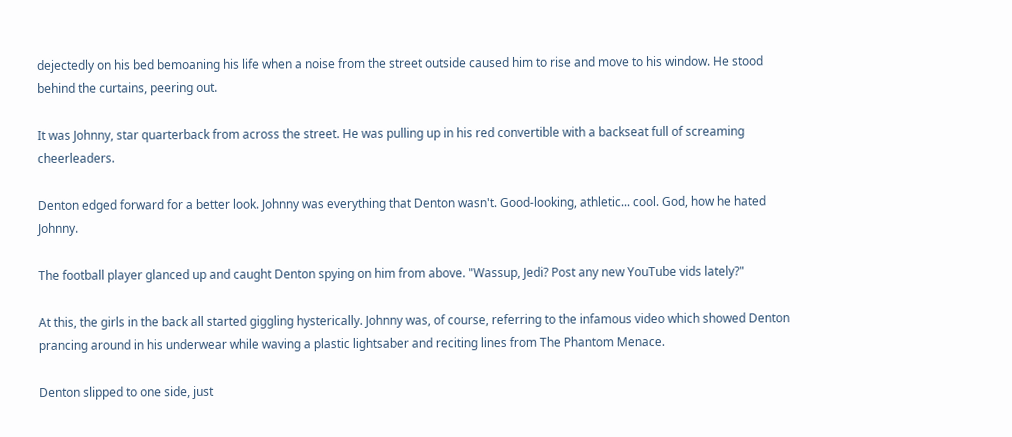dejectedly on his bed bemoaning his life when a noise from the street outside caused him to rise and move to his window. He stood behind the curtains, peering out.

It was Johnny, star quarterback from across the street. He was pulling up in his red convertible with a backseat full of screaming cheerleaders.

Denton edged forward for a better look. Johnny was everything that Denton wasn't. Good-looking, athletic... cool. God, how he hated Johnny.

The football player glanced up and caught Denton spying on him from above. "Wassup, Jedi? Post any new YouTube vids lately?"

At this, the girls in the back all started giggling hysterically. Johnny was, of course, referring to the infamous video which showed Denton prancing around in his underwear while waving a plastic lightsaber and reciting lines from The Phantom Menace.

Denton slipped to one side, just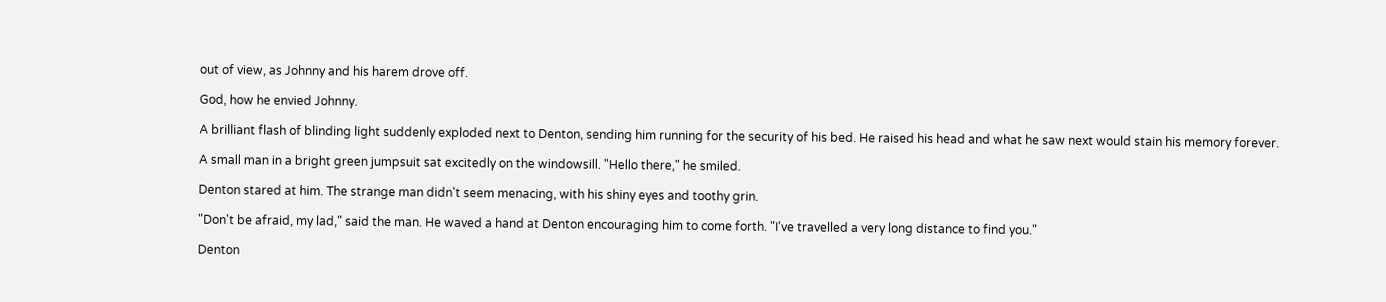out of view, as Johnny and his harem drove off.

God, how he envied Johnny.

A brilliant flash of blinding light suddenly exploded next to Denton, sending him running for the security of his bed. He raised his head and what he saw next would stain his memory forever.

A small man in a bright green jumpsuit sat excitedly on the windowsill. "Hello there," he smiled.

Denton stared at him. The strange man didn't seem menacing, with his shiny eyes and toothy grin.

"Don't be afraid, my lad," said the man. He waved a hand at Denton encouraging him to come forth. "I've travelled a very long distance to find you."

Denton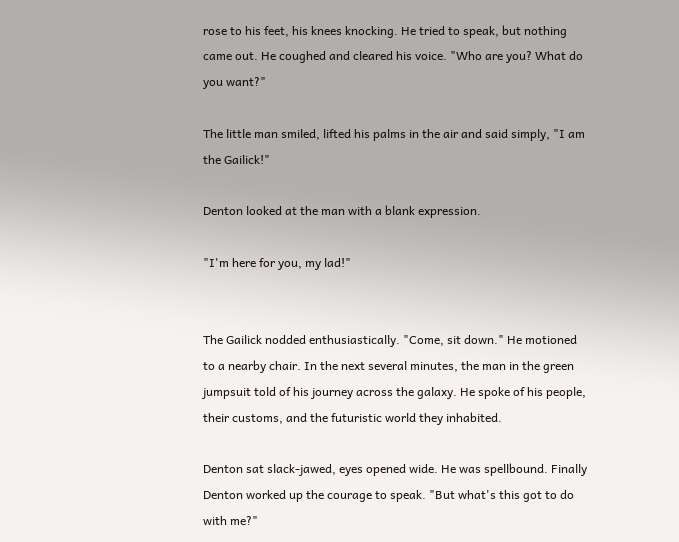rose to his feet, his knees knocking. He tried to speak, but nothing came out. He coughed and cleared his voice. "Who are you? What do you want?"

The little man smiled, lifted his palms in the air and said simply, "I am the Gailick!"

Denton looked at the man with a blank expression.

"I'm here for you, my lad!"


The Gailick nodded enthusiastically. "Come, sit down." He motioned to a nearby chair. In the next several minutes, the man in the green jumpsuit told of his journey across the galaxy. He spoke of his people, their customs, and the futuristic world they inhabited.

Denton sat slack-jawed, eyes opened wide. He was spellbound. Finally Denton worked up the courage to speak. "But what's this got to do with me?"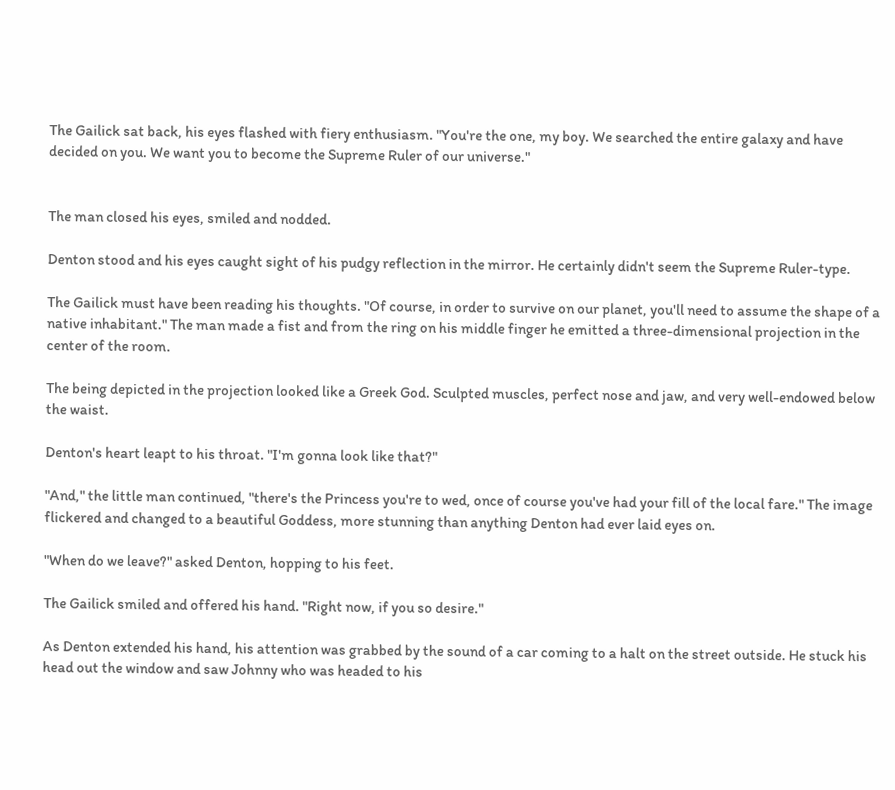The Gailick sat back, his eyes flashed with fiery enthusiasm. "You're the one, my boy. We searched the entire galaxy and have decided on you. We want you to become the Supreme Ruler of our universe."


The man closed his eyes, smiled and nodded.

Denton stood and his eyes caught sight of his pudgy reflection in the mirror. He certainly didn't seem the Supreme Ruler-type.

The Gailick must have been reading his thoughts. "Of course, in order to survive on our planet, you'll need to assume the shape of a native inhabitant." The man made a fist and from the ring on his middle finger he emitted a three-dimensional projection in the center of the room.

The being depicted in the projection looked like a Greek God. Sculpted muscles, perfect nose and jaw, and very well-endowed below the waist.

Denton's heart leapt to his throat. "I'm gonna look like that?"

"And," the little man continued, "there's the Princess you're to wed, once of course you've had your fill of the local fare." The image flickered and changed to a beautiful Goddess, more stunning than anything Denton had ever laid eyes on.

"When do we leave?" asked Denton, hopping to his feet.

The Gailick smiled and offered his hand. "Right now, if you so desire."

As Denton extended his hand, his attention was grabbed by the sound of a car coming to a halt on the street outside. He stuck his head out the window and saw Johnny who was headed to his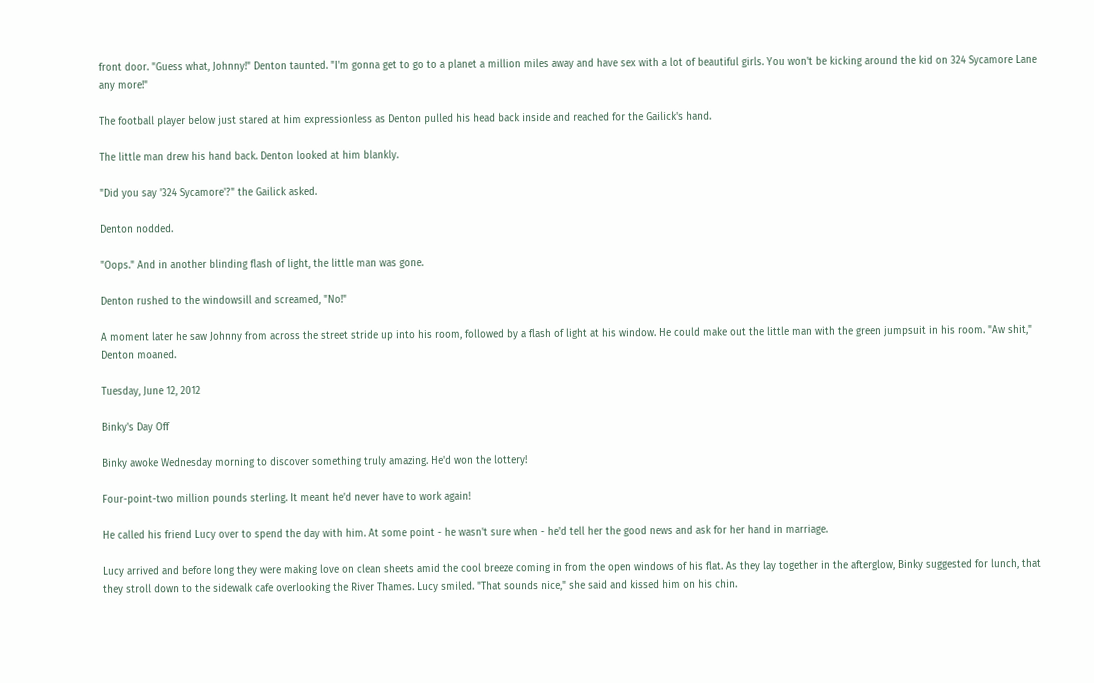front door. "Guess what, Johnny!" Denton taunted. "I'm gonna get to go to a planet a million miles away and have sex with a lot of beautiful girls. You won't be kicking around the kid on 324 Sycamore Lane any more!"

The football player below just stared at him expressionless as Denton pulled his head back inside and reached for the Gailick's hand.

The little man drew his hand back. Denton looked at him blankly.

"Did you say '324 Sycamore'?" the Gailick asked.

Denton nodded.

"Oops." And in another blinding flash of light, the little man was gone.

Denton rushed to the windowsill and screamed, "No!"

A moment later he saw Johnny from across the street stride up into his room, followed by a flash of light at his window. He could make out the little man with the green jumpsuit in his room. "Aw shit," Denton moaned.

Tuesday, June 12, 2012

Binky's Day Off

Binky awoke Wednesday morning to discover something truly amazing. He'd won the lottery!

Four-point-two million pounds sterling. It meant he'd never have to work again!

He called his friend Lucy over to spend the day with him. At some point - he wasn't sure when - he'd tell her the good news and ask for her hand in marriage.

Lucy arrived and before long they were making love on clean sheets amid the cool breeze coming in from the open windows of his flat. As they lay together in the afterglow, Binky suggested for lunch, that they stroll down to the sidewalk cafe overlooking the River Thames. Lucy smiled. "That sounds nice," she said and kissed him on his chin.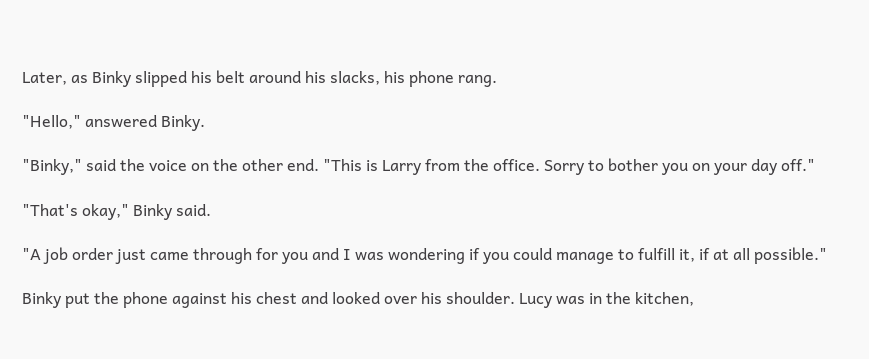Later, as Binky slipped his belt around his slacks, his phone rang.

"Hello," answered Binky.

"Binky," said the voice on the other end. "This is Larry from the office. Sorry to bother you on your day off."

"That's okay," Binky said.

"A job order just came through for you and I was wondering if you could manage to fulfill it, if at all possible."

Binky put the phone against his chest and looked over his shoulder. Lucy was in the kitchen,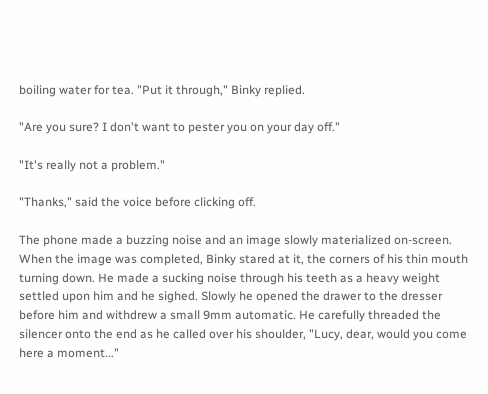boiling water for tea. "Put it through," Binky replied.

"Are you sure? I don't want to pester you on your day off."

"It's really not a problem."

"Thanks," said the voice before clicking off.

The phone made a buzzing noise and an image slowly materialized on-screen. When the image was completed, Binky stared at it, the corners of his thin mouth turning down. He made a sucking noise through his teeth as a heavy weight settled upon him and he sighed. Slowly he opened the drawer to the dresser before him and withdrew a small 9mm automatic. He carefully threaded the silencer onto the end as he called over his shoulder, "Lucy, dear, would you come here a moment..."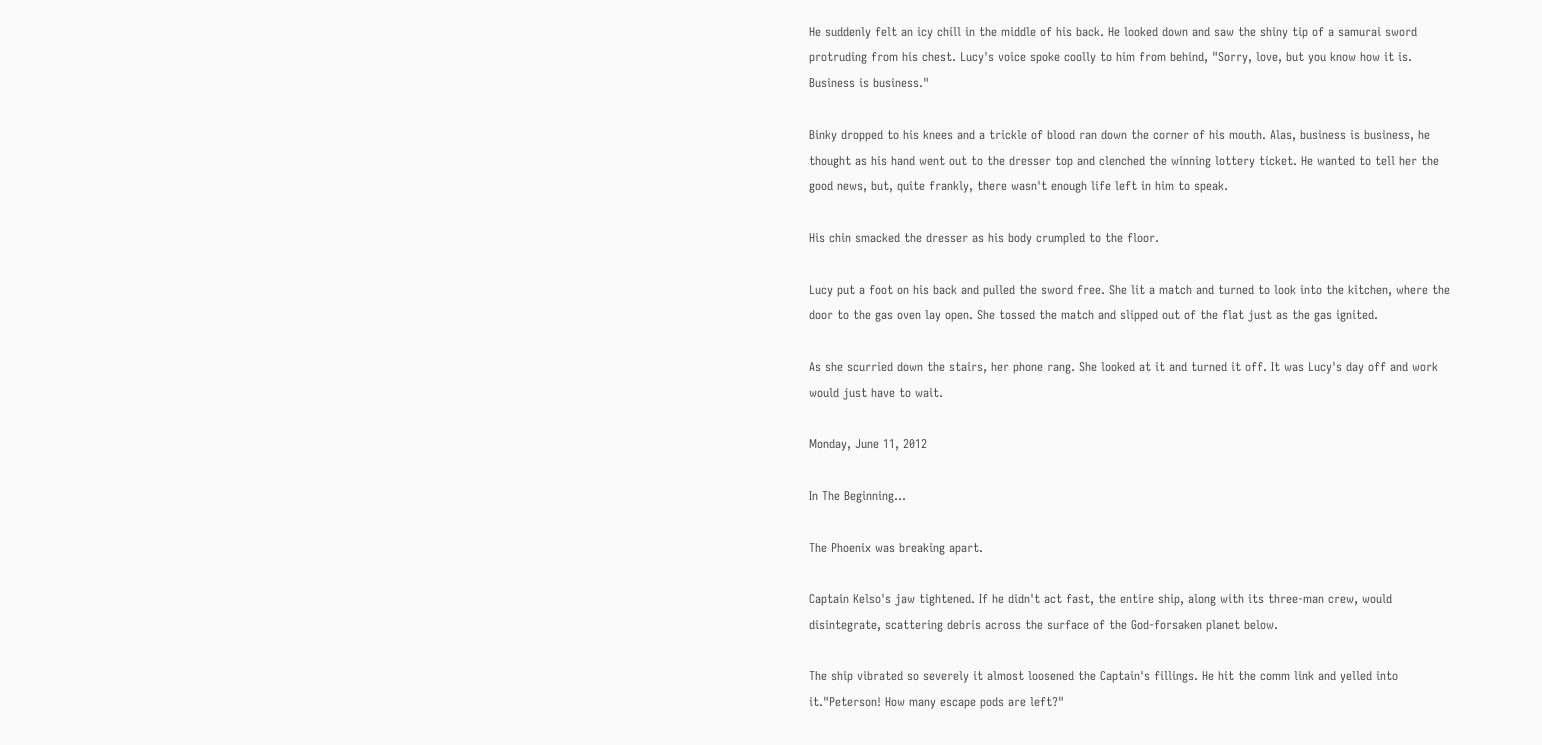He suddenly felt an icy chill in the middle of his back. He looked down and saw the shiny tip of a samurai sword protruding from his chest. Lucy's voice spoke coolly to him from behind, "Sorry, love, but you know how it is. Business is business."

Binky dropped to his knees and a trickle of blood ran down the corner of his mouth. Alas, business is business, he thought as his hand went out to the dresser top and clenched the winning lottery ticket. He wanted to tell her the good news, but, quite frankly, there wasn't enough life left in him to speak.

His chin smacked the dresser as his body crumpled to the floor.

Lucy put a foot on his back and pulled the sword free. She lit a match and turned to look into the kitchen, where the door to the gas oven lay open. She tossed the match and slipped out of the flat just as the gas ignited.

As she scurried down the stairs, her phone rang. She looked at it and turned it off. It was Lucy's day off and work would just have to wait.

Monday, June 11, 2012

In The Beginning...

The Phoenix was breaking apart.

Captain Kelso's jaw tightened. If he didn't act fast, the entire ship, along with its three-man crew, would disintegrate, scattering debris across the surface of the God-forsaken planet below.

The ship vibrated so severely it almost loosened the Captain's fillings. He hit the comm link and yelled into it."Peterson! How many escape pods are left?"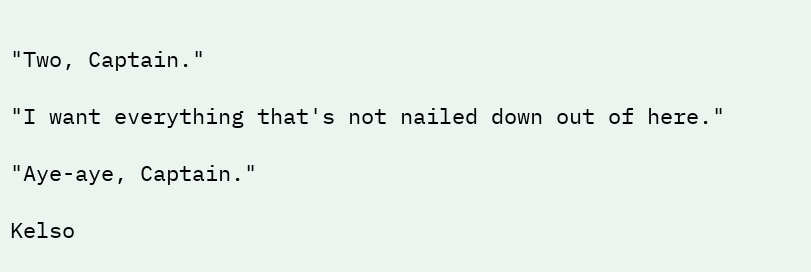"Two, Captain."

"I want everything that's not nailed down out of here."

"Aye-aye, Captain."

Kelso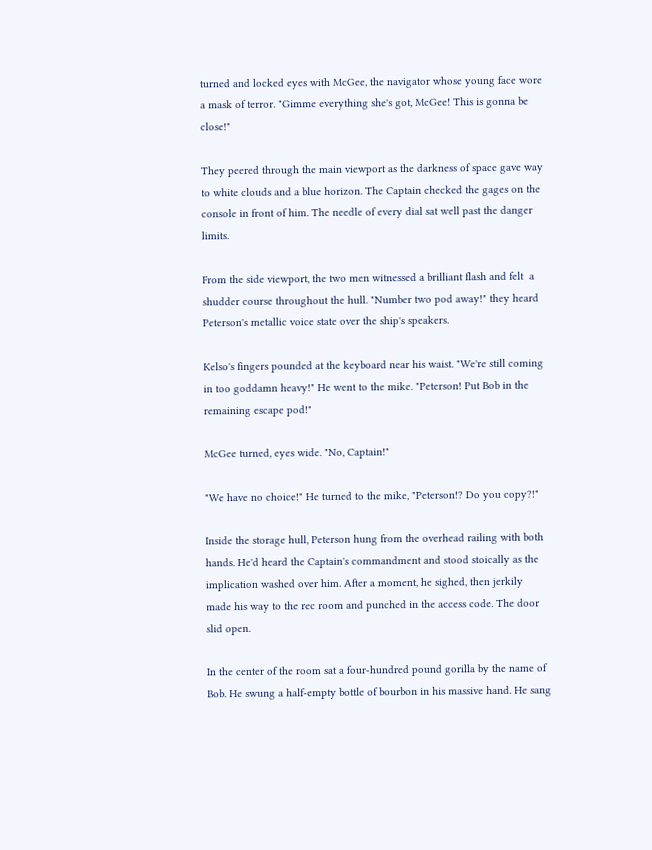turned and locked eyes with McGee, the navigator whose young face wore  a mask of terror. "Gimme everything she's got, McGee! This is gonna be close!"

They peered through the main viewport as the darkness of space gave way to white clouds and a blue horizon. The Captain checked the gages on the console in front of him. The needle of every dial sat well past the danger limits.

From the side viewport, the two men witnessed a brilliant flash and felt  a shudder course throughout the hull. "Number two pod away!" they heard Peterson's metallic voice state over the ship's speakers.

Kelso's fingers pounded at the keyboard near his waist. "We're still coming in too goddamn heavy!" He went to the mike. "Peterson! Put Bob in the remaining escape pod!"

McGee turned, eyes wide. "No, Captain!"

"We have no choice!" He turned to the mike, "Peterson!? Do you copy?!"

Inside the storage hull, Peterson hung from the overhead railing with both hands. He'd heard the Captain's commandment and stood stoically as the implication washed over him. After a moment, he sighed, then jerkily made his way to the rec room and punched in the access code. The door slid open.

In the center of the room sat a four-hundred pound gorilla by the name of Bob. He swung a half-empty bottle of bourbon in his massive hand. He sang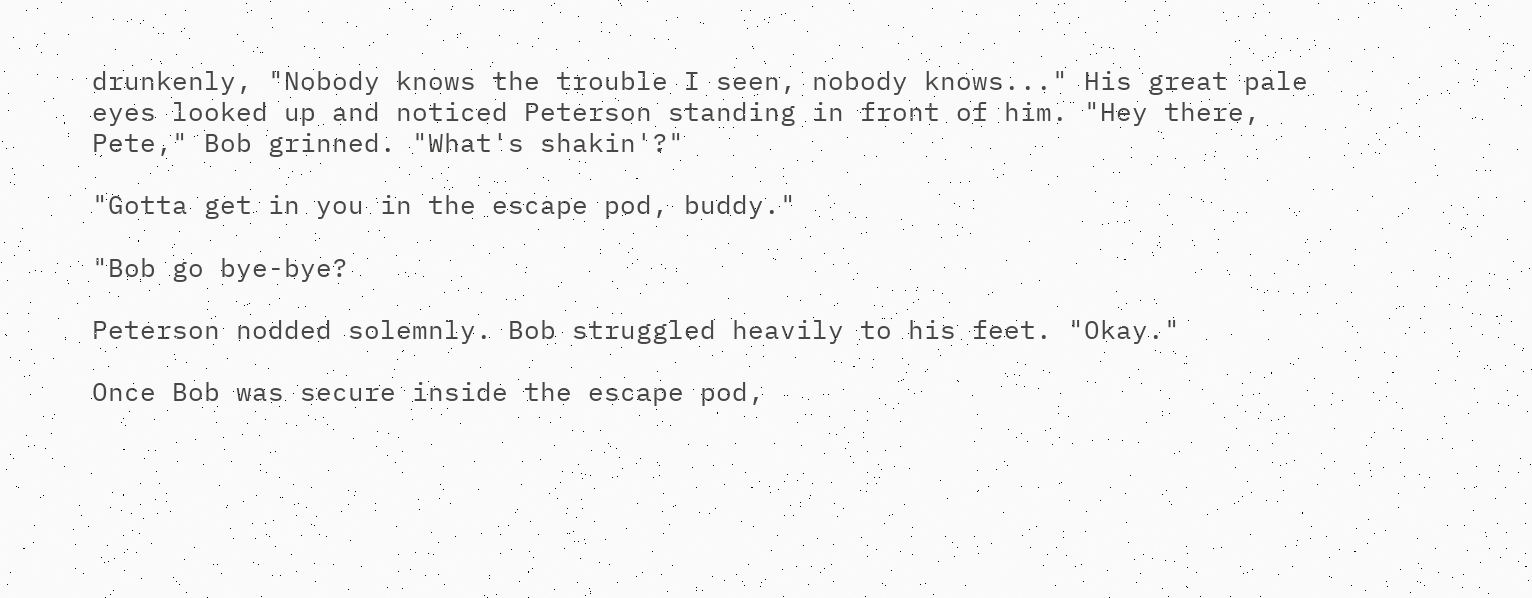drunkenly, "Nobody knows the trouble I seen, nobody knows..." His great pale eyes looked up and noticed Peterson standing in front of him. "Hey there, Pete," Bob grinned. "What's shakin'?"

"Gotta get in you in the escape pod, buddy."

"Bob go bye-bye?

Peterson nodded solemnly. Bob struggled heavily to his feet. "Okay."

Once Bob was secure inside the escape pod,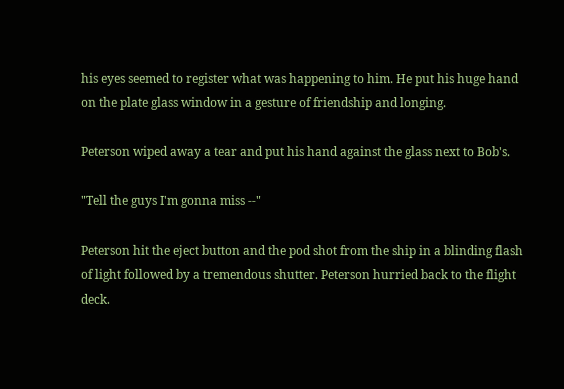his eyes seemed to register what was happening to him. He put his huge hand on the plate glass window in a gesture of friendship and longing.

Peterson wiped away a tear and put his hand against the glass next to Bob's.

"Tell the guys I'm gonna miss --"

Peterson hit the eject button and the pod shot from the ship in a blinding flash of light followed by a tremendous shutter. Peterson hurried back to the flight deck.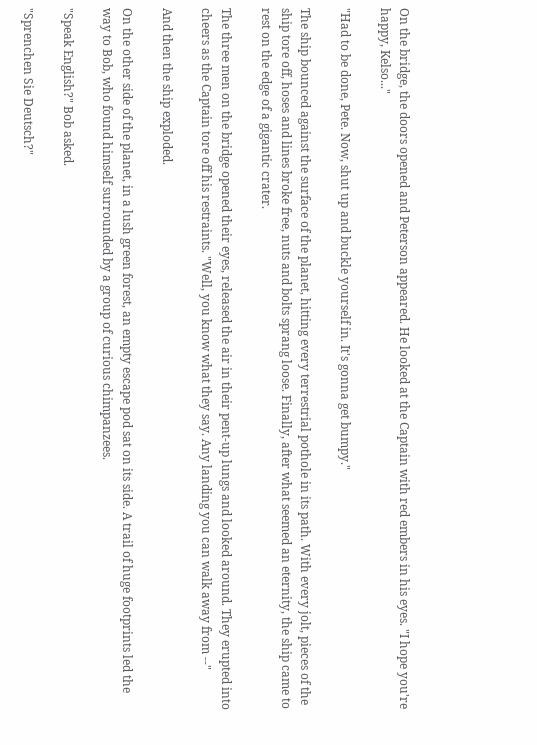On the bridge, the doors opened and Peterson appeared. He looked at the Captain with red embers in his eyes. "I hope you're happy, Kelso..."

"Had to be done, Pete. Now, shut up and buckle yourself in. It's gonna get bumpy."

The ship bounced against the surface of the planet, hitting every terrestrial pothole in its path. With every jolt, pieces of the ship tore off, hoses and lines broke free, nuts and bolts sprang loose. Finally, after what seemed an eternity, the ship came to rest on the edge of a gigantic crater.

The three men on the bridge opened their eyes, released the air in their pent-up lungs and looked around. They erupted into cheers as the Captain tore off his restraints. "Well, you know what they say. Any landing you can walk away from --"

And then the ship exploded.

On the other side of the planet, in a lush green forest, an empty escape pod sat on its side. A trail of huge footprints led the way to Bob, who found himself surrounded by a group of curious chimpanzees.

"Speak English?" Bob asked.

"Sprenchen Sie Deutsch?"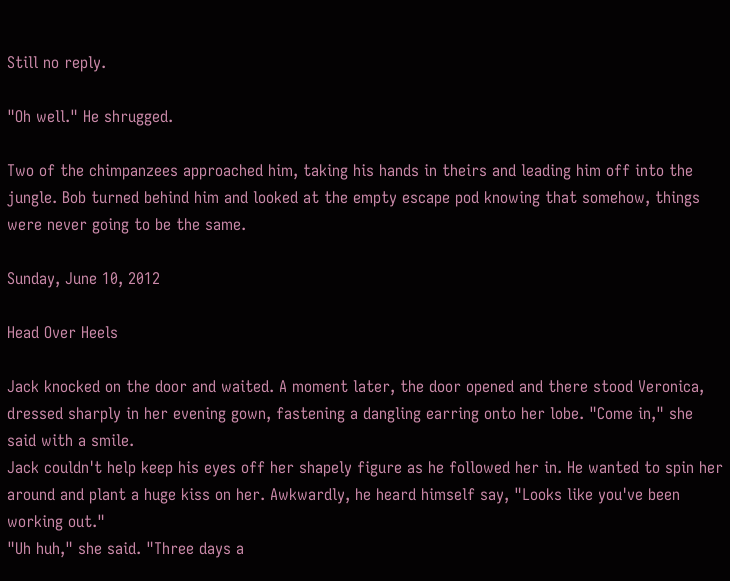Still no reply.

"Oh well." He shrugged.

Two of the chimpanzees approached him, taking his hands in theirs and leading him off into the jungle. Bob turned behind him and looked at the empty escape pod knowing that somehow, things were never going to be the same.

Sunday, June 10, 2012

Head Over Heels

Jack knocked on the door and waited. A moment later, the door opened and there stood Veronica, dressed sharply in her evening gown, fastening a dangling earring onto her lobe. "Come in," she said with a smile.
Jack couldn't help keep his eyes off her shapely figure as he followed her in. He wanted to spin her around and plant a huge kiss on her. Awkwardly, he heard himself say, "Looks like you've been working out."
"Uh huh," she said. "Three days a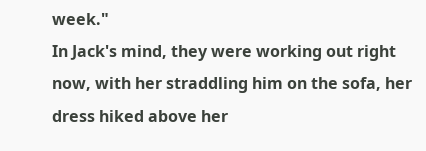week."
In Jack's mind, they were working out right now, with her straddling him on the sofa, her dress hiked above her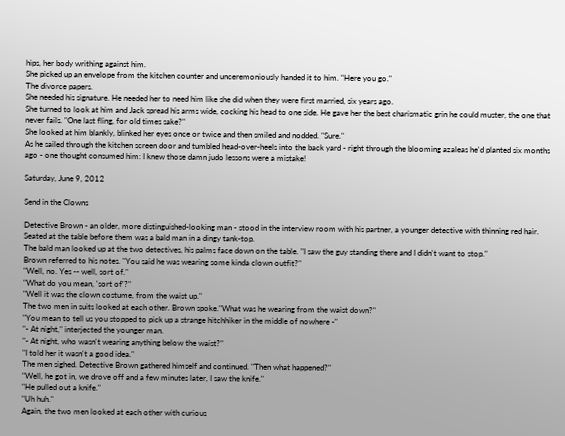hips, her body writhing against him.
She picked up an envelope from the kitchen counter and unceremoniously handed it to him. "Here you go."
The divorce papers.
She needed his signature. He needed her to need him like she did when they were first married, six years ago.
She turned to look at him and Jack spread his arms wide, cocking his head to one side. He gave her the best charismatic grin he could muster, the one that never fails. "One last fling, for old times sake?"
She looked at him blankly, blinked her eyes once or twice and then smiled and nodded. "Sure."
As he sailed through the kitchen screen door and tumbled head-over-heels into the back yard - right through the blooming azaleas he'd planted six months ago - one thought consumed him: I knew those damn judo lessons were a mistake!

Saturday, June 9, 2012

Send in the Clowns

Detective Brown - an older, more distinguished-looking man - stood in the interview room with his partner, a younger detective with thinning red hair. Seated at the table before them was a bald man in a dingy tank-top.
The bald man looked up at the two detectives, his palms face down on the table. "I saw the guy standing there and I didn't want to stop."
Brown referred to his notes. "You said he was wearing some kinda clown outfit?"
"Well, no. Yes -- well, sort of."
"What do you mean, 'sort of'?"
"Well it was the clown costume, from the waist up."
The two men in suits looked at each other. Brown spoke."What was he wearing from the waist down?"
"You mean to tell us you stopped to pick up a strange hitchhiker in the middle of nowhere -"
"- At night," interjected the younger man.
"- At night, who wasn't wearing anything below the waist?"
"I told her it wasn't a good idea."
The men sighed. Detective Brown gathered himself and continued. "Then what happened?"
"Well, he got in, we drove off and a few minutes later, I saw the knife."
"He pulled out a knife."
"Uh huh."
Again, the two men looked at each other with curious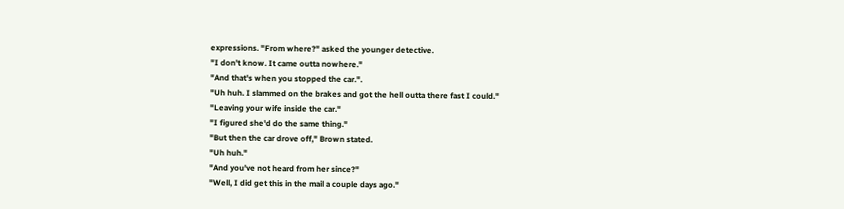expressions. "From where?" asked the younger detective.
"I don't know. It came outta nowhere."
"And that's when you stopped the car.".
"Uh huh. I slammed on the brakes and got the hell outta there fast I could."
"Leaving your wife inside the car."
"I figured she'd do the same thing."
"But then the car drove off," Brown stated.
"Uh huh."
"And you've not heard from her since?"
"Well, I did get this in the mail a couple days ago."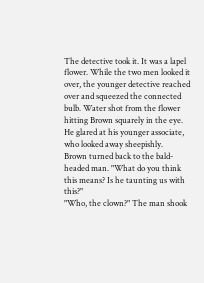The detective took it. It was a lapel flower. While the two men looked it over, the younger detective reached over and squeezed the connected bulb. Water shot from the flower hitting Brown squarely in the eye. He glared at his younger associate, who looked away sheepishly.
Brown turned back to the bald-headed man. "What do you think this means? Is he taunting us with this?"
"Who, the clown?" The man shook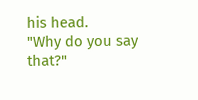his head.
"Why do you say that?"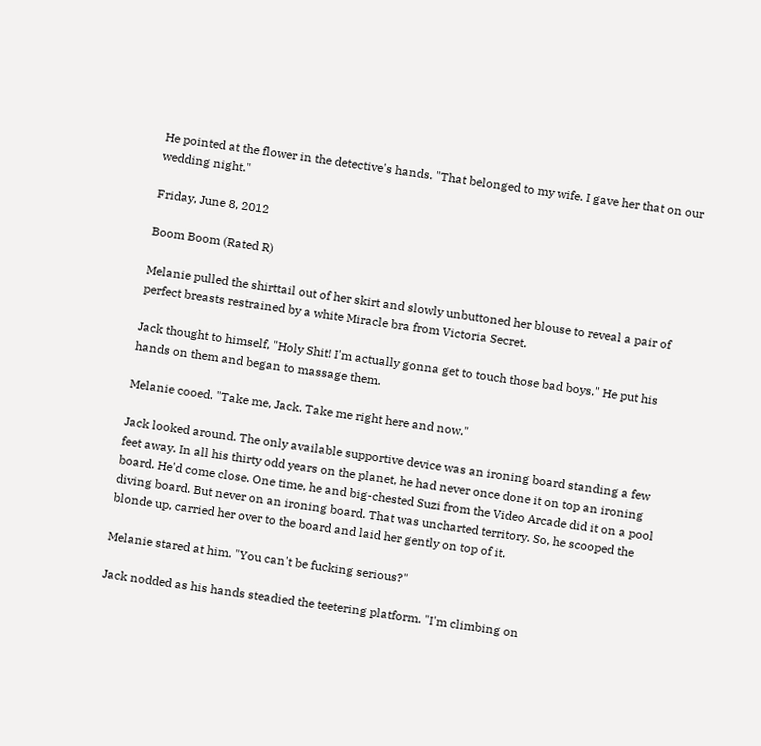He pointed at the flower in the detective's hands. "That belonged to my wife. I gave her that on our wedding night."

Friday, June 8, 2012

Boom Boom (Rated R)

Melanie pulled the shirttail out of her skirt and slowly unbuttoned her blouse to reveal a pair of perfect breasts restrained by a white Miracle bra from Victoria Secret.

Jack thought to himself, "Holy Shit! I'm actually gonna get to touch those bad boys." He put his hands on them and began to massage them.

Melanie cooed. "Take me, Jack. Take me right here and now."

Jack looked around. The only available supportive device was an ironing board standing a few feet away. In all his thirty odd years on the planet, he had never once done it on top an ironing board. He'd come close. One time, he and big-chested Suzi from the Video Arcade did it on a pool diving board. But never on an ironing board. That was uncharted territory. So, he scooped the blonde up, carried her over to the board and laid her gently on top of it.

Melanie stared at him. "You can't be fucking serious?"

Jack nodded as his hands steadied the teetering platform. "I'm climbing on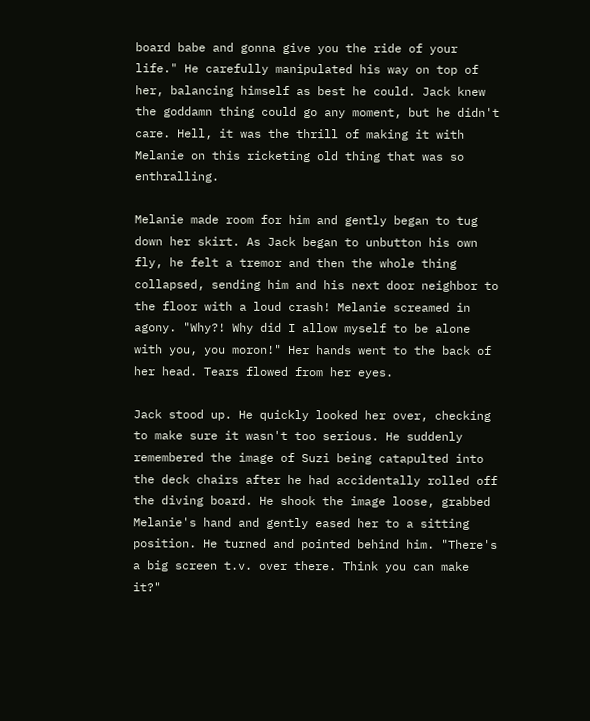board babe and gonna give you the ride of your life." He carefully manipulated his way on top of her, balancing himself as best he could. Jack knew the goddamn thing could go any moment, but he didn't care. Hell, it was the thrill of making it with Melanie on this ricketing old thing that was so enthralling.

Melanie made room for him and gently began to tug down her skirt. As Jack began to unbutton his own fly, he felt a tremor and then the whole thing collapsed, sending him and his next door neighbor to the floor with a loud crash! Melanie screamed in agony. "Why?! Why did I allow myself to be alone with you, you moron!" Her hands went to the back of her head. Tears flowed from her eyes.

Jack stood up. He quickly looked her over, checking to make sure it wasn't too serious. He suddenly remembered the image of Suzi being catapulted into the deck chairs after he had accidentally rolled off the diving board. He shook the image loose, grabbed Melanie's hand and gently eased her to a sitting position. He turned and pointed behind him. "There's a big screen t.v. over there. Think you can make it?"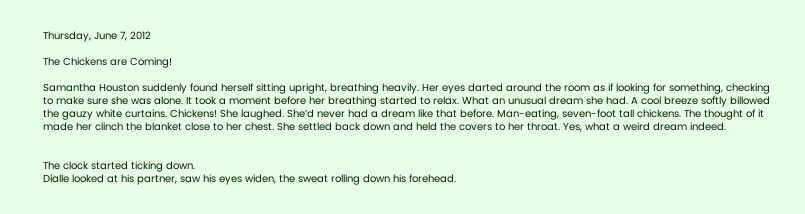Thursday, June 7, 2012

The Chickens are Coming!

Samantha Houston suddenly found herself sitting upright, breathing heavily. Her eyes darted around the room as if looking for something, checking to make sure she was alone. It took a moment before her breathing started to relax. What an unusual dream she had. A cool breeze softly billowed the gauzy white curtains. Chickens! She laughed. She’d never had a dream like that before. Man-eating, seven-foot tall chickens. The thought of it made her clinch the blanket close to her chest. She settled back down and held the covers to her throat. Yes, what a weird dream indeed.


The clock started ticking down.
Dialle looked at his partner, saw his eyes widen, the sweat rolling down his forehead.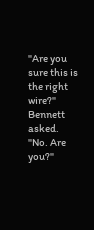"Are you sure this is the right wire?" Bennett asked.
"No. Are you?"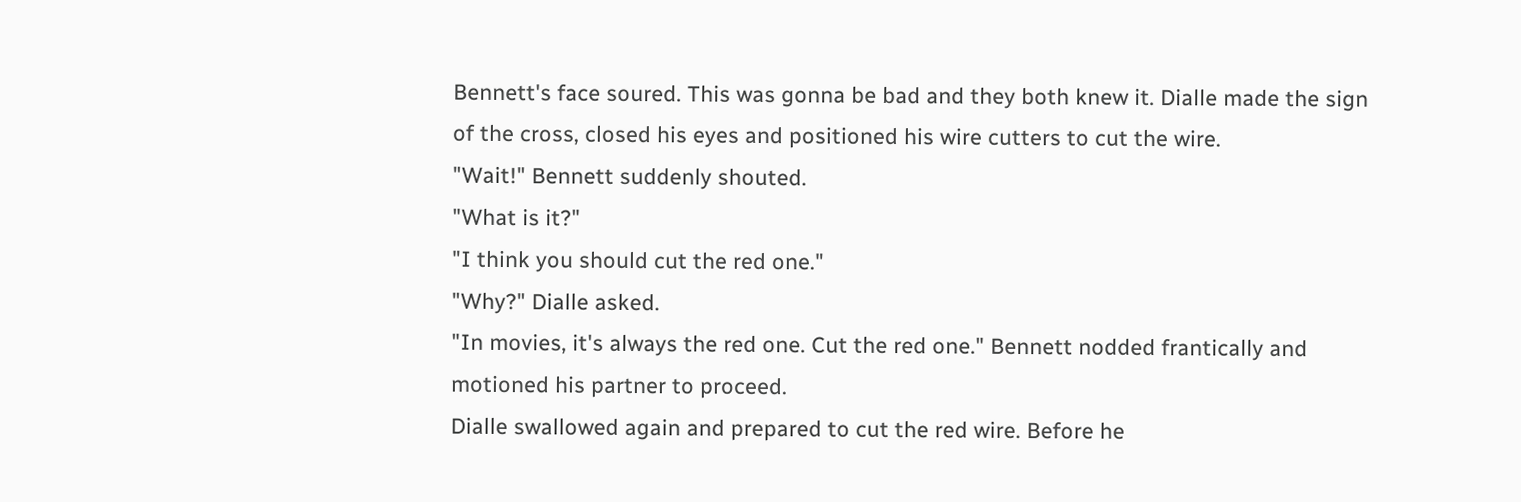Bennett's face soured. This was gonna be bad and they both knew it. Dialle made the sign of the cross, closed his eyes and positioned his wire cutters to cut the wire.
"Wait!" Bennett suddenly shouted.
"What is it?"
"I think you should cut the red one."
"Why?" Dialle asked.
"In movies, it's always the red one. Cut the red one." Bennett nodded frantically and motioned his partner to proceed.
Dialle swallowed again and prepared to cut the red wire. Before he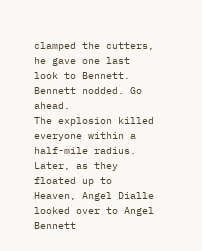clamped the cutters, he gave one last look to Bennett. Bennett nodded. Go ahead.
The explosion killed everyone within a half-mile radius. Later, as they floated up to Heaven, Angel Dialle looked over to Angel Bennett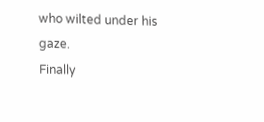who wilted under his gaze.
Finally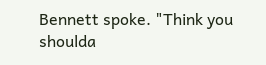Bennett spoke. "Think you shoulda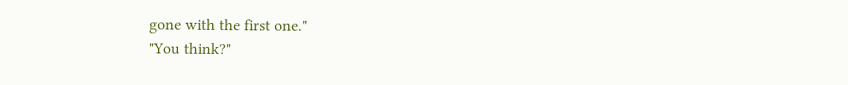gone with the first one."
"You think?"